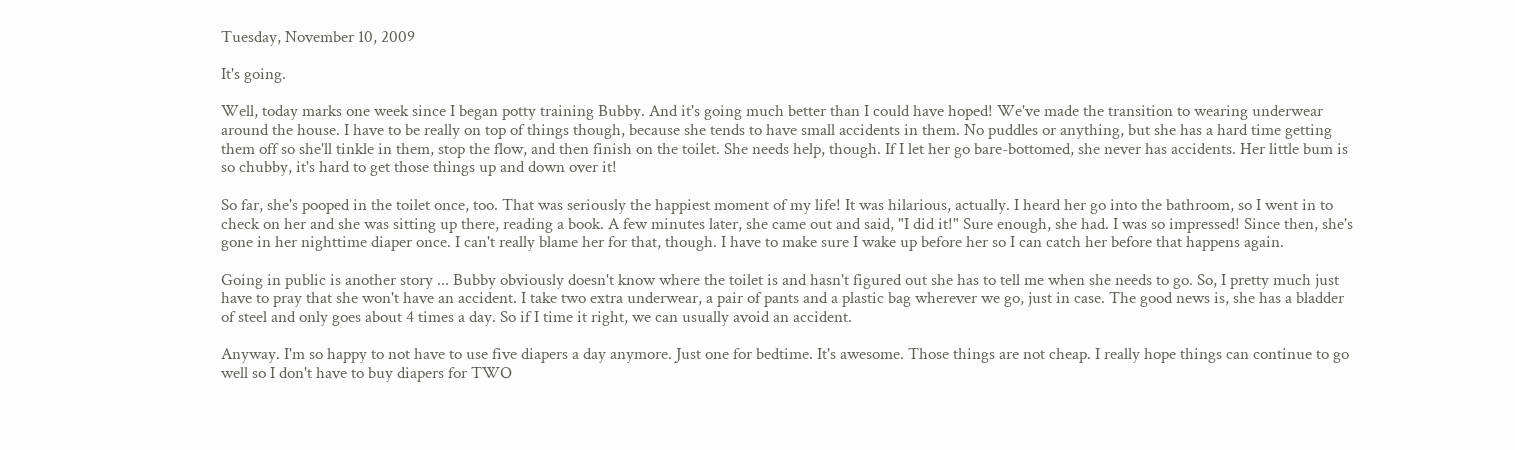Tuesday, November 10, 2009

It's going.

Well, today marks one week since I began potty training Bubby. And it's going much better than I could have hoped! We've made the transition to wearing underwear around the house. I have to be really on top of things though, because she tends to have small accidents in them. No puddles or anything, but she has a hard time getting them off so she'll tinkle in them, stop the flow, and then finish on the toilet. She needs help, though. If I let her go bare-bottomed, she never has accidents. Her little bum is so chubby, it's hard to get those things up and down over it!

So far, she's pooped in the toilet once, too. That was seriously the happiest moment of my life! It was hilarious, actually. I heard her go into the bathroom, so I went in to check on her and she was sitting up there, reading a book. A few minutes later, she came out and said, "I did it!" Sure enough, she had. I was so impressed! Since then, she's gone in her nighttime diaper once. I can't really blame her for that, though. I have to make sure I wake up before her so I can catch her before that happens again.

Going in public is another story ... Bubby obviously doesn't know where the toilet is and hasn't figured out she has to tell me when she needs to go. So, I pretty much just have to pray that she won't have an accident. I take two extra underwear, a pair of pants and a plastic bag wherever we go, just in case. The good news is, she has a bladder of steel and only goes about 4 times a day. So if I time it right, we can usually avoid an accident.

Anyway. I'm so happy to not have to use five diapers a day anymore. Just one for bedtime. It's awesome. Those things are not cheap. I really hope things can continue to go well so I don't have to buy diapers for TWO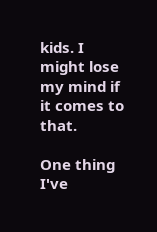kids. I might lose my mind if it comes to that.

One thing I've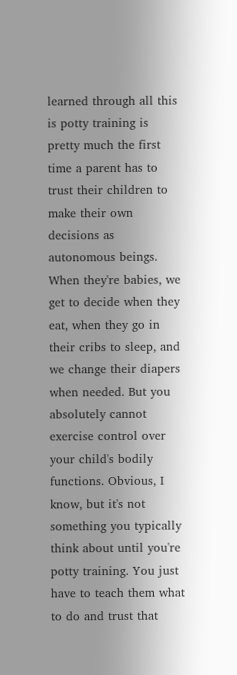learned through all this is potty training is pretty much the first time a parent has to trust their children to make their own decisions as autonomous beings. When they're babies, we get to decide when they eat, when they go in their cribs to sleep, and we change their diapers when needed. But you absolutely cannot exercise control over your child's bodily functions. Obvious, I know, but it's not something you typically think about until you're potty training. You just have to teach them what to do and trust that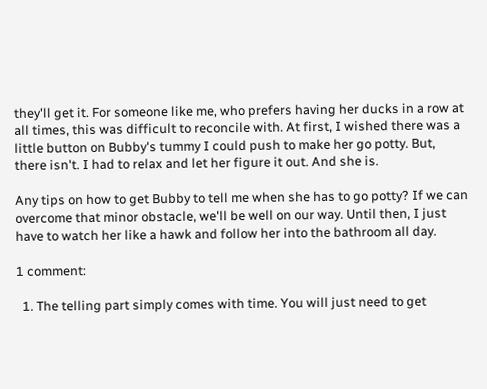they'll get it. For someone like me, who prefers having her ducks in a row at all times, this was difficult to reconcile with. At first, I wished there was a little button on Bubby's tummy I could push to make her go potty. But, there isn't. I had to relax and let her figure it out. And she is.

Any tips on how to get Bubby to tell me when she has to go potty? If we can overcome that minor obstacle, we'll be well on our way. Until then, I just have to watch her like a hawk and follow her into the bathroom all day.

1 comment:

  1. The telling part simply comes with time. You will just need to get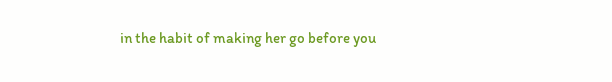in the habit of making her go before you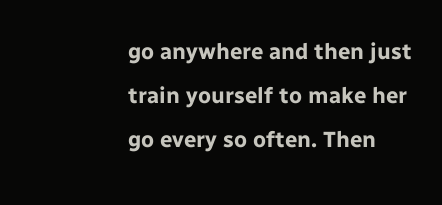go anywhere and then just train yourself to make her go every so often. Then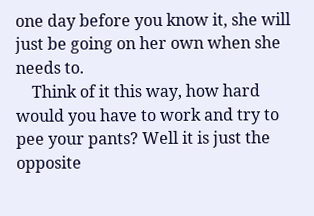one day before you know it, she will just be going on her own when she needs to.
    Think of it this way, how hard would you have to work and try to pee your pants? Well it is just the opposite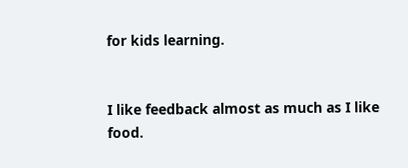for kids learning.


I like feedback almost as much as I like food.